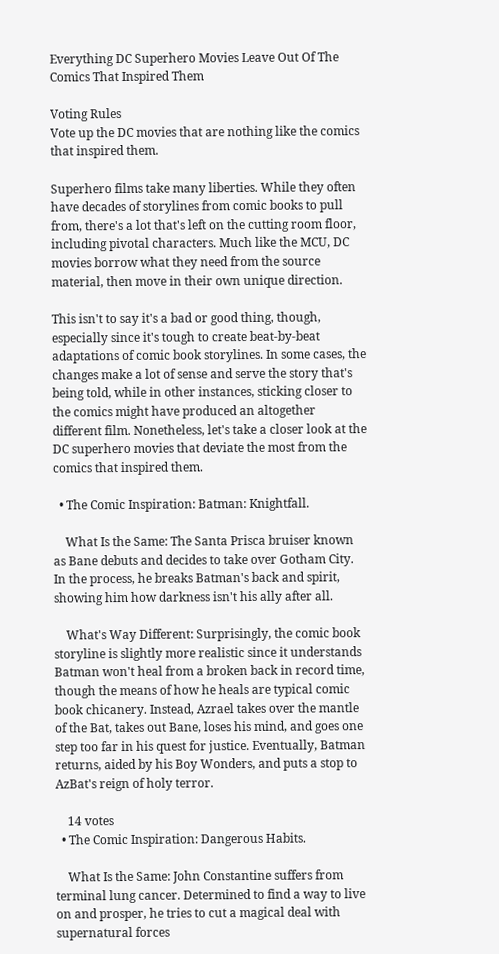Everything DC Superhero Movies Leave Out Of The Comics That Inspired Them

Voting Rules
Vote up the DC movies that are nothing like the comics that inspired them.

Superhero films take many liberties. While they often have decades of storylines from comic books to pull from, there's a lot that's left on the cutting room floor, including pivotal characters. Much like the MCU, DC movies borrow what they need from the source material, then move in their own unique direction.

This isn't to say it's a bad or good thing, though, especially since it's tough to create beat-by-beat adaptations of comic book storylines. In some cases, the changes make a lot of sense and serve the story that's being told, while in other instances, sticking closer to the comics might have produced an altogether different film. Nonetheless, let's take a closer look at the DC superhero movies that deviate the most from the comics that inspired them.

  • The Comic Inspiration: Batman: Knightfall.

    What Is the Same: The Santa Prisca bruiser known as Bane debuts and decides to take over Gotham City. In the process, he breaks Batman's back and spirit, showing him how darkness isn't his ally after all.

    What's Way Different: Surprisingly, the comic book storyline is slightly more realistic since it understands Batman won't heal from a broken back in record time, though the means of how he heals are typical comic book chicanery. Instead, Azrael takes over the mantle of the Bat, takes out Bane, loses his mind, and goes one step too far in his quest for justice. Eventually, Batman returns, aided by his Boy Wonders, and puts a stop to AzBat's reign of holy terror.

    14 votes
  • The Comic Inspiration: Dangerous Habits.

    What Is the Same: John Constantine suffers from terminal lung cancer. Determined to find a way to live on and prosper, he tries to cut a magical deal with supernatural forces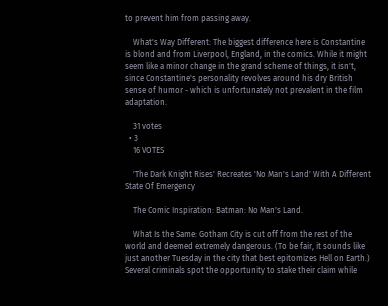to prevent him from passing away.

    What's Way Different: The biggest difference here is Constantine is blond and from Liverpool, England, in the comics. While it might seem like a minor change in the grand scheme of things, it isn't, since Constantine's personality revolves around his dry British sense of humor - which is unfortunately not prevalent in the film adaptation.

    31 votes
  • 3
    16 VOTES

    'The Dark Knight Rises' Recreates 'No Man's Land' With A Different State Of Emergency

    The Comic Inspiration: Batman: No Man's Land.

    What Is the Same: Gotham City is cut off from the rest of the world and deemed extremely dangerous. (To be fair, it sounds like just another Tuesday in the city that best epitomizes Hell on Earth.) Several criminals spot the opportunity to stake their claim while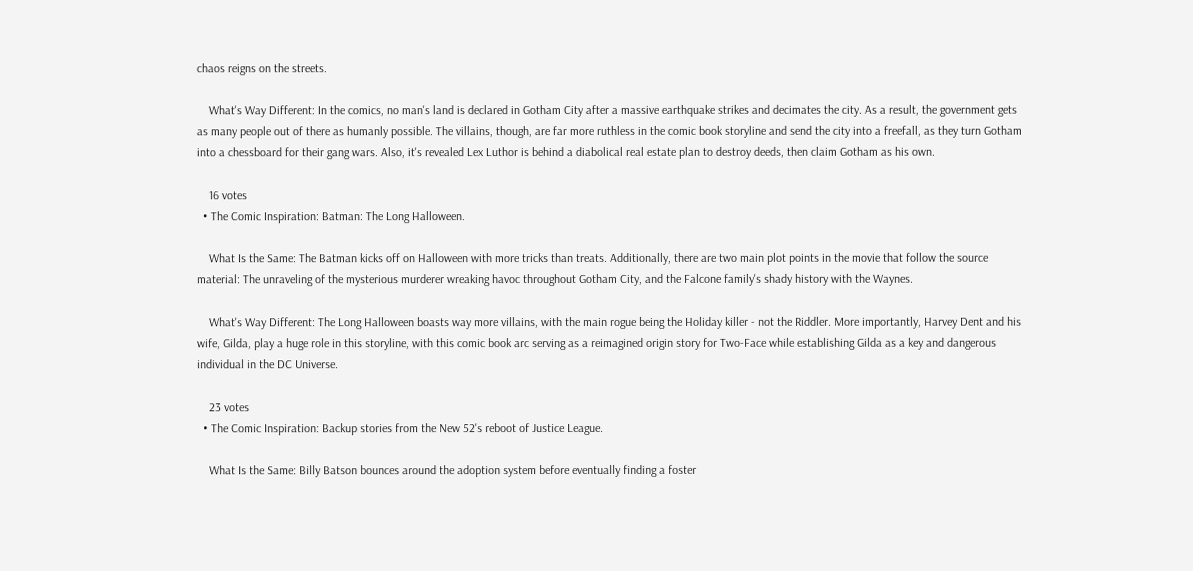chaos reigns on the streets.

    What's Way Different: In the comics, no man's land is declared in Gotham City after a massive earthquake strikes and decimates the city. As a result, the government gets as many people out of there as humanly possible. The villains, though, are far more ruthless in the comic book storyline and send the city into a freefall, as they turn Gotham into a chessboard for their gang wars. Also, it's revealed Lex Luthor is behind a diabolical real estate plan to destroy deeds, then claim Gotham as his own.

    16 votes
  • The Comic Inspiration: Batman: The Long Halloween.

    What Is the Same: The Batman kicks off on Halloween with more tricks than treats. Additionally, there are two main plot points in the movie that follow the source material: The unraveling of the mysterious murderer wreaking havoc throughout Gotham City, and the Falcone family's shady history with the Waynes.

    What's Way Different: The Long Halloween boasts way more villains, with the main rogue being the Holiday killer - not the Riddler. More importantly, Harvey Dent and his wife, Gilda, play a huge role in this storyline, with this comic book arc serving as a reimagined origin story for Two-Face while establishing Gilda as a key and dangerous individual in the DC Universe.

    23 votes
  • The Comic Inspiration: Backup stories from the New 52's reboot of Justice League.

    What Is the Same: Billy Batson bounces around the adoption system before eventually finding a foster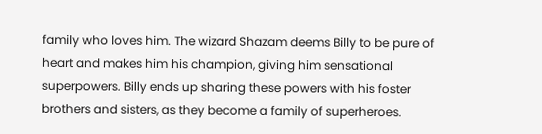family who loves him. The wizard Shazam deems Billy to be pure of heart and makes him his champion, giving him sensational superpowers. Billy ends up sharing these powers with his foster brothers and sisters, as they become a family of superheroes.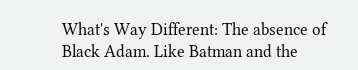What's Way Different: The absence of Black Adam. Like Batman and the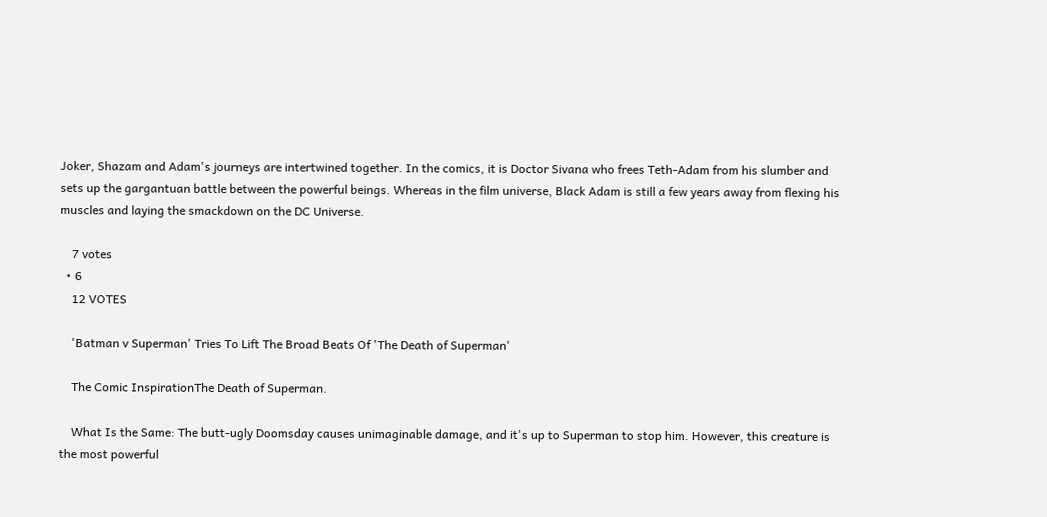Joker, Shazam and Adam's journeys are intertwined together. In the comics, it is Doctor Sivana who frees Teth-Adam from his slumber and sets up the gargantuan battle between the powerful beings. Whereas in the film universe, Black Adam is still a few years away from flexing his muscles and laying the smackdown on the DC Universe.

    7 votes
  • 6
    12 VOTES

    'Batman v Superman' Tries To Lift The Broad Beats Of 'The Death of Superman'

    The Comic InspirationThe Death of Superman.

    What Is the Same: The butt-ugly Doomsday causes unimaginable damage, and it's up to Superman to stop him. However, this creature is the most powerful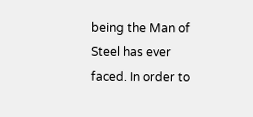being the Man of Steel has ever faced. In order to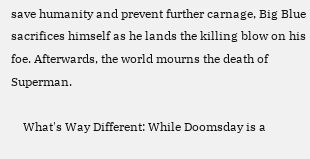save humanity and prevent further carnage, Big Blue sacrifices himself as he lands the killing blow on his foe. Afterwards, the world mourns the death of Superman.

    What's Way Different: While Doomsday is a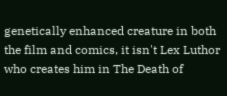genetically enhanced creature in both the film and comics, it isn't Lex Luthor who creates him in The Death of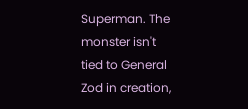Superman. The monster isn't tied to General Zod in creation,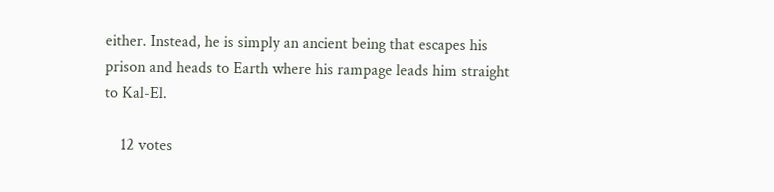either. Instead, he is simply an ancient being that escapes his prison and heads to Earth where his rampage leads him straight to Kal-El.

    12 votes